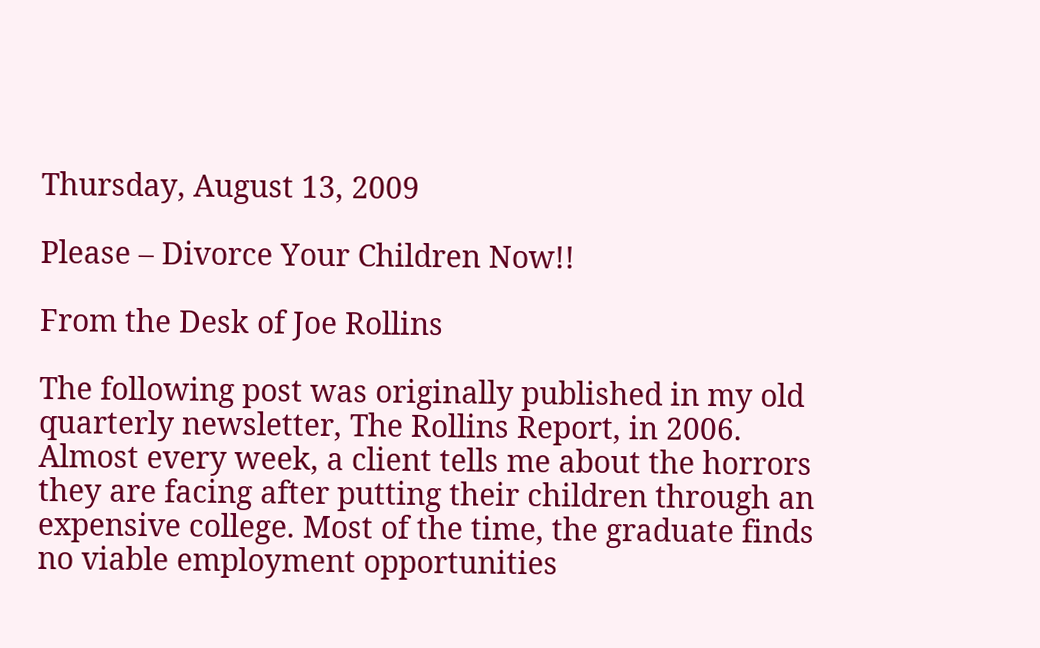Thursday, August 13, 2009

Please – Divorce Your Children Now!!

From the Desk of Joe Rollins

The following post was originally published in my old quarterly newsletter, The Rollins Report, in 2006. Almost every week, a client tells me about the horrors they are facing after putting their children through an expensive college. Most of the time, the graduate finds no viable employment opportunities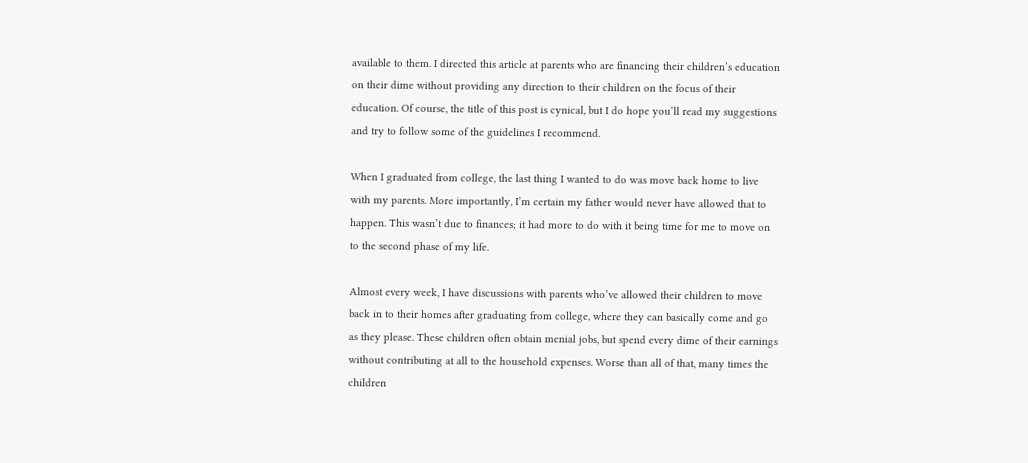available to them. I directed this article at parents who are financing their children’s education on their dime without providing any direction to their children on the focus of their education. Of course, the title of this post is cynical, but I do hope you’ll read my suggestions and try to follow some of the guidelines I recommend.

When I graduated from college, the last thing I wanted to do was move back home to live with my parents. More importantly, I’m certain my father would never have allowed that to happen. This wasn’t due to finances; it had more to do with it being time for me to move on to the second phase of my life.

Almost every week, I have discussions with parents who’ve allowed their children to move back in to their homes after graduating from college, where they can basically come and go as they please. These children often obtain menial jobs, but spend every dime of their earnings without contributing at all to the household expenses. Worse than all of that, many times the children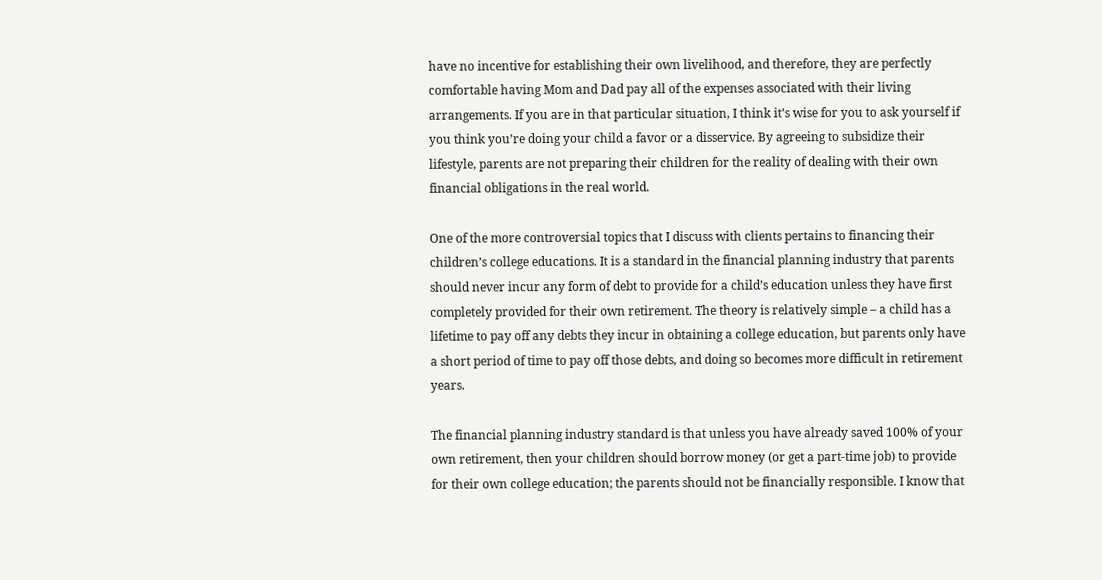have no incentive for establishing their own livelihood, and therefore, they are perfectly comfortable having Mom and Dad pay all of the expenses associated with their living arrangements. If you are in that particular situation, I think it’s wise for you to ask yourself if you think you’re doing your child a favor or a disservice. By agreeing to subsidize their lifestyle, parents are not preparing their children for the reality of dealing with their own financial obligations in the real world.

One of the more controversial topics that I discuss with clients pertains to financing their children’s college educations. It is a standard in the financial planning industry that parents should never incur any form of debt to provide for a child’s education unless they have first completely provided for their own retirement. The theory is relatively simple – a child has a lifetime to pay off any debts they incur in obtaining a college education, but parents only have a short period of time to pay off those debts, and doing so becomes more difficult in retirement years.

The financial planning industry standard is that unless you have already saved 100% of your own retirement, then your children should borrow money (or get a part-time job) to provide for their own college education; the parents should not be financially responsible. I know that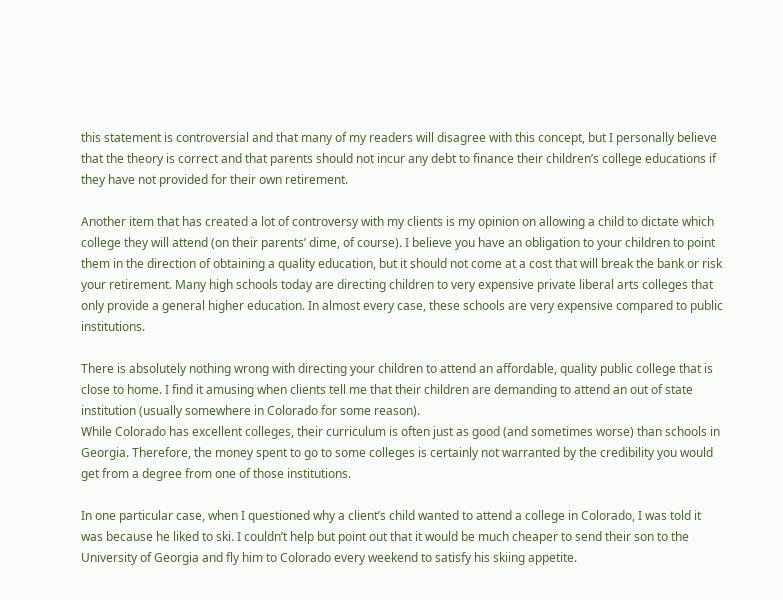this statement is controversial and that many of my readers will disagree with this concept, but I personally believe that the theory is correct and that parents should not incur any debt to finance their children’s college educations if they have not provided for their own retirement.

Another item that has created a lot of controversy with my clients is my opinion on allowing a child to dictate which college they will attend (on their parents’ dime, of course). I believe you have an obligation to your children to point them in the direction of obtaining a quality education, but it should not come at a cost that will break the bank or risk your retirement. Many high schools today are directing children to very expensive private liberal arts colleges that only provide a general higher education. In almost every case, these schools are very expensive compared to public institutions.

There is absolutely nothing wrong with directing your children to attend an affordable, quality public college that is close to home. I find it amusing when clients tell me that their children are demanding to attend an out of state institution (usually somewhere in Colorado for some reason).
While Colorado has excellent colleges, their curriculum is often just as good (and sometimes worse) than schools in Georgia. Therefore, the money spent to go to some colleges is certainly not warranted by the credibility you would get from a degree from one of those institutions.

In one particular case, when I questioned why a client’s child wanted to attend a college in Colorado, I was told it was because he liked to ski. I couldn’t help but point out that it would be much cheaper to send their son to the University of Georgia and fly him to Colorado every weekend to satisfy his skiing appetite.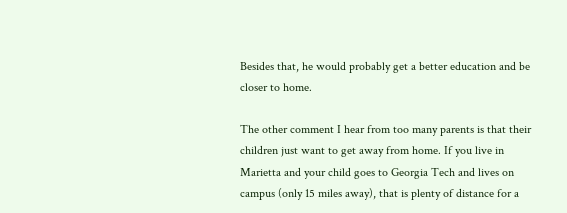Besides that, he would probably get a better education and be closer to home.

The other comment I hear from too many parents is that their children just want to get away from home. If you live in Marietta and your child goes to Georgia Tech and lives on campus (only 15 miles away), that is plenty of distance for a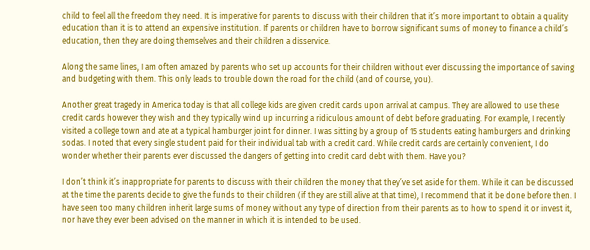child to feel all the freedom they need. It is imperative for parents to discuss with their children that it’s more important to obtain a quality education than it is to attend an expensive institution. If parents or children have to borrow significant sums of money to finance a child’s education, then they are doing themselves and their children a disservice.

Along the same lines, I am often amazed by parents who set up accounts for their children without ever discussing the importance of saving and budgeting with them. This only leads to trouble down the road for the child (and of course, you).

Another great tragedy in America today is that all college kids are given credit cards upon arrival at campus. They are allowed to use these credit cards however they wish and they typically wind up incurring a ridiculous amount of debt before graduating. For example, I recently visited a college town and ate at a typical hamburger joint for dinner. I was sitting by a group of 15 students eating hamburgers and drinking sodas. I noted that every single student paid for their individual tab with a credit card. While credit cards are certainly convenient, I do wonder whether their parents ever discussed the dangers of getting into credit card debt with them. Have you?

I don’t think it’s inappropriate for parents to discuss with their children the money that they’ve set aside for them. While it can be discussed at the time the parents decide to give the funds to their children (if they are still alive at that time), I recommend that it be done before then. I have seen too many children inherit large sums of money without any type of direction from their parents as to how to spend it or invest it, nor have they ever been advised on the manner in which it is intended to be used.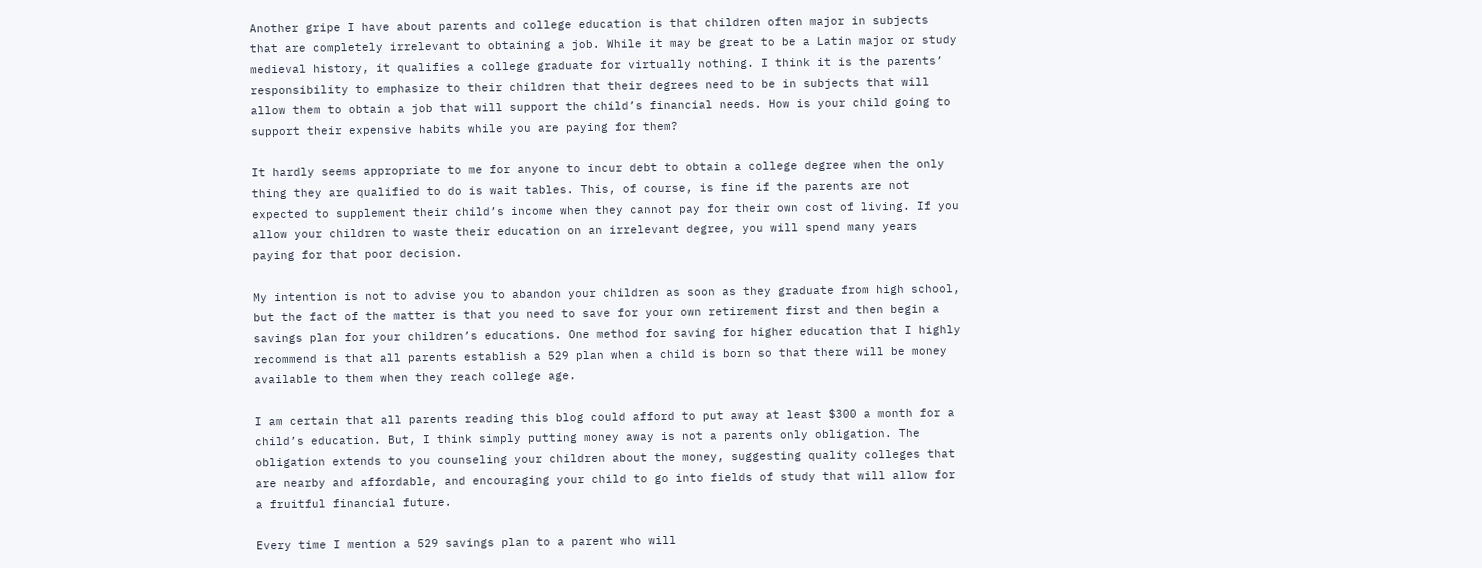Another gripe I have about parents and college education is that children often major in subjects that are completely irrelevant to obtaining a job. While it may be great to be a Latin major or study medieval history, it qualifies a college graduate for virtually nothing. I think it is the parents’ responsibility to emphasize to their children that their degrees need to be in subjects that will allow them to obtain a job that will support the child’s financial needs. How is your child going to support their expensive habits while you are paying for them?

It hardly seems appropriate to me for anyone to incur debt to obtain a college degree when the only thing they are qualified to do is wait tables. This, of course, is fine if the parents are not expected to supplement their child’s income when they cannot pay for their own cost of living. If you allow your children to waste their education on an irrelevant degree, you will spend many years paying for that poor decision.

My intention is not to advise you to abandon your children as soon as they graduate from high school, but the fact of the matter is that you need to save for your own retirement first and then begin a savings plan for your children’s educations. One method for saving for higher education that I highly recommend is that all parents establish a 529 plan when a child is born so that there will be money available to them when they reach college age.

I am certain that all parents reading this blog could afford to put away at least $300 a month for a child’s education. But, I think simply putting money away is not a parents only obligation. The obligation extends to you counseling your children about the money, suggesting quality colleges that are nearby and affordable, and encouraging your child to go into fields of study that will allow for a fruitful financial future.

Every time I mention a 529 savings plan to a parent who will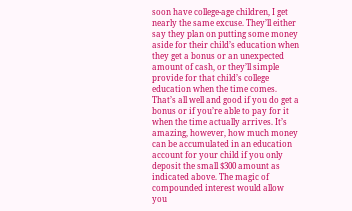soon have college-age children, I get nearly the same excuse. They’ll either say they plan on putting some money aside for their child’s education when they get a bonus or an unexpected amount of cash, or they’ll simple provide for that child’s college education when the time comes. That’s all well and good if you do get a bonus or if you’re able to pay for it when the time actually arrives. It’s amazing, however, how much money can be accumulated in an education account for your child if you only deposit the small $300 amount as indicated above. The magic of compounded interest would allow you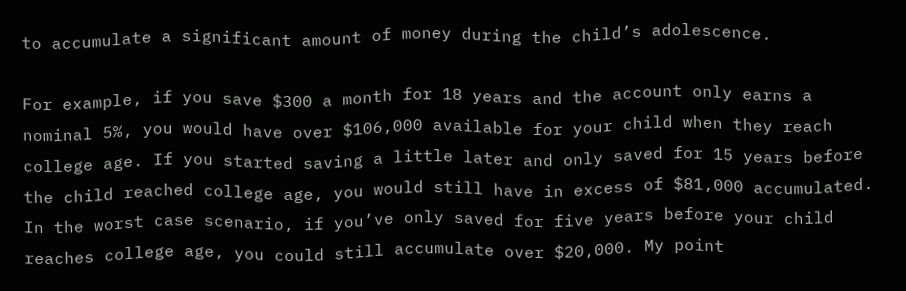to accumulate a significant amount of money during the child’s adolescence.

For example, if you save $300 a month for 18 years and the account only earns a nominal 5%, you would have over $106,000 available for your child when they reach college age. If you started saving a little later and only saved for 15 years before the child reached college age, you would still have in excess of $81,000 accumulated. In the worst case scenario, if you’ve only saved for five years before your child reaches college age, you could still accumulate over $20,000. My point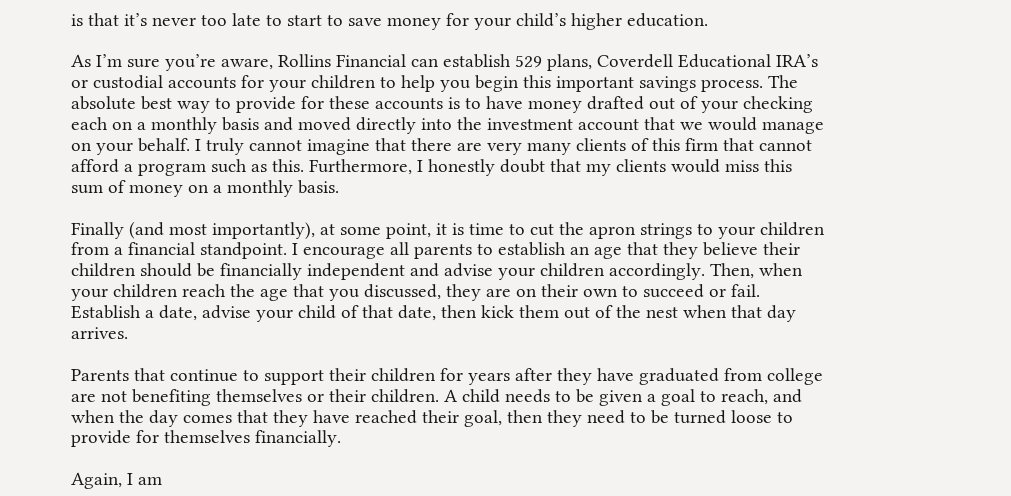is that it’s never too late to start to save money for your child’s higher education.

As I’m sure you’re aware, Rollins Financial can establish 529 plans, Coverdell Educational IRA’s or custodial accounts for your children to help you begin this important savings process. The absolute best way to provide for these accounts is to have money drafted out of your checking each on a monthly basis and moved directly into the investment account that we would manage on your behalf. I truly cannot imagine that there are very many clients of this firm that cannot afford a program such as this. Furthermore, I honestly doubt that my clients would miss this sum of money on a monthly basis.

Finally (and most importantly), at some point, it is time to cut the apron strings to your children from a financial standpoint. I encourage all parents to establish an age that they believe their children should be financially independent and advise your children accordingly. Then, when your children reach the age that you discussed, they are on their own to succeed or fail. Establish a date, advise your child of that date, then kick them out of the nest when that day arrives.

Parents that continue to support their children for years after they have graduated from college are not benefiting themselves or their children. A child needs to be given a goal to reach, and when the day comes that they have reached their goal, then they need to be turned loose to provide for themselves financially.

Again, I am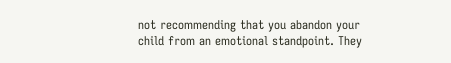not recommending that you abandon your child from an emotional standpoint. They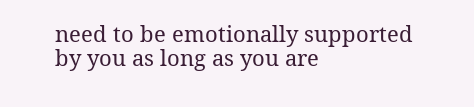need to be emotionally supported by you as long as you are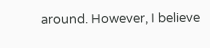around. However, I believe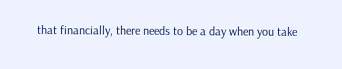that financially, there needs to be a day when you take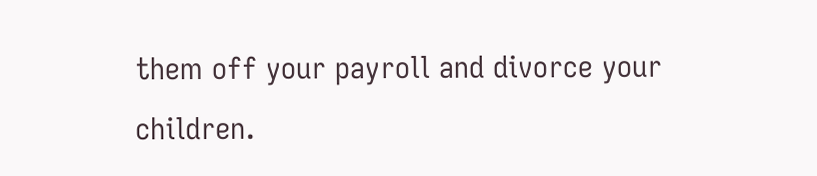them off your payroll and divorce your children.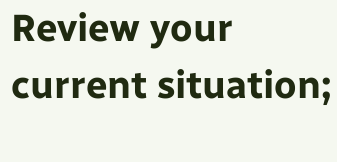Review your current situation;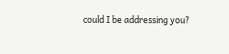could I be addressing you?